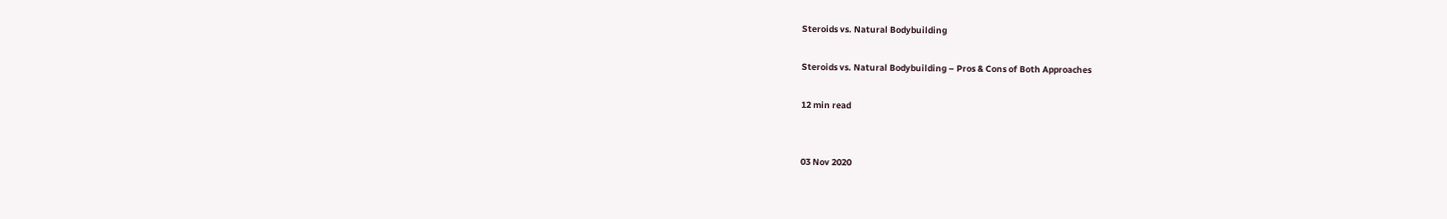Steroids vs. Natural Bodybuilding

Steroids vs. Natural Bodybuilding – Pros & Cons of Both Approaches

12 min read


03 Nov 2020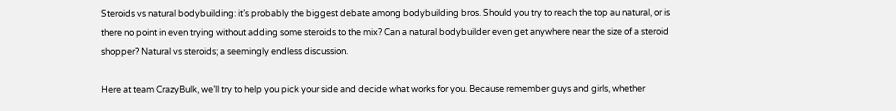Steroids vs natural bodybuilding: it’s probably the biggest debate among bodybuilding bros. Should you try to reach the top au natural, or is there no point in even trying without adding some steroids to the mix? Can a natural bodybuilder even get anywhere near the size of a steroid shopper? Natural vs steroids; a seemingly endless discussion.

Here at team CrazyBulk, we’ll try to help you pick your side and decide what works for you. Because remember guys and girls, whether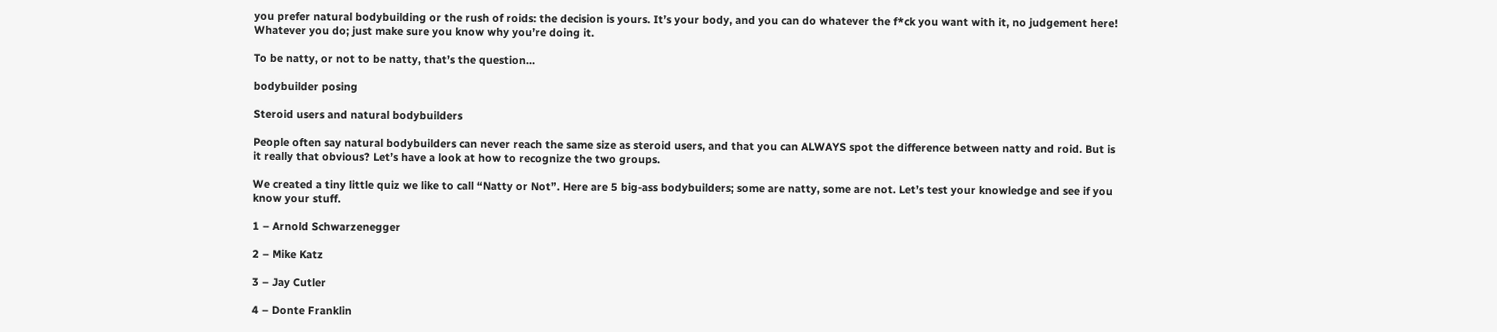you prefer natural bodybuilding or the rush of roids: the decision is yours. It’s your body, and you can do whatever the f*ck you want with it, no judgement here! Whatever you do; just make sure you know why you’re doing it.

To be natty, or not to be natty, that’s the question…

bodybuilder posing

Steroid users and natural bodybuilders

People often say natural bodybuilders can never reach the same size as steroid users, and that you can ALWAYS spot the difference between natty and roid. But is it really that obvious? Let’s have a look at how to recognize the two groups.

We created a tiny little quiz we like to call “Natty or Not”. Here are 5 big-ass bodybuilders; some are natty, some are not. Let’s test your knowledge and see if you know your stuff.

1 – Arnold Schwarzenegger

2 – Mike Katz

3 – Jay Cutler

4 – Donte Franklin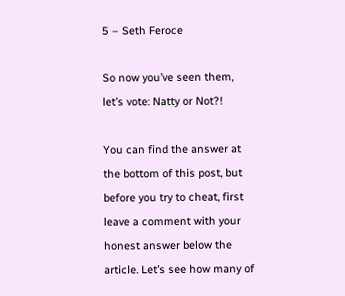5 – Seth Feroce

So now you’ve seen them, let’s vote: Natty or Not?!

You can find the answer at the bottom of this post, but before you try to cheat, first leave a comment with your honest answer below the article. Let’s see how many of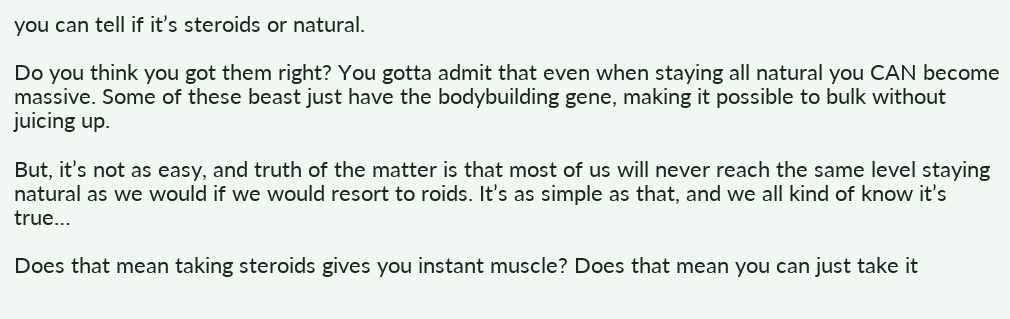you can tell if it’s steroids or natural.

Do you think you got them right? You gotta admit that even when staying all natural you CAN become massive. Some of these beast just have the bodybuilding gene, making it possible to bulk without juicing up.

But, it’s not as easy, and truth of the matter is that most of us will never reach the same level staying natural as we would if we would resort to roids. It’s as simple as that, and we all kind of know it’s true…

Does that mean taking steroids gives you instant muscle? Does that mean you can just take it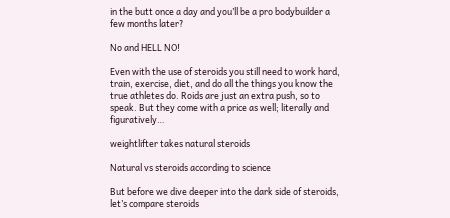in the butt once a day and you’ll be a pro bodybuilder a few months later?

No and HELL NO!

Even with the use of steroids you still need to work hard, train, exercise, diet, and do all the things you know the true athletes do. Roids are just an extra push, so to speak. But they come with a price as well; literally and figuratively…

weightlifter takes natural steroids

Natural vs steroids according to science

But before we dive deeper into the dark side of steroids, let’s compare steroids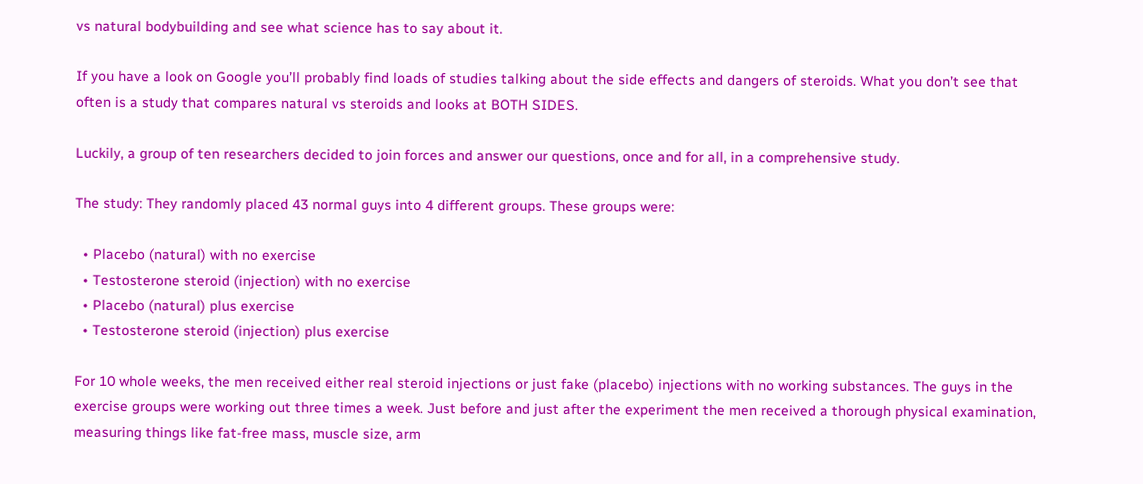vs natural bodybuilding and see what science has to say about it.

If you have a look on Google you’ll probably find loads of studies talking about the side effects and dangers of steroids. What you don’t see that often is a study that compares natural vs steroids and looks at BOTH SIDES.

Luckily, a group of ten researchers decided to join forces and answer our questions, once and for all, in a comprehensive study.

The study: They randomly placed 43 normal guys into 4 different groups. These groups were:

  • Placebo (natural) with no exercise
  • Testosterone steroid (injection) with no exercise
  • Placebo (natural) plus exercise
  • Testosterone steroid (injection) plus exercise

For 10 whole weeks, the men received either real steroid injections or just fake (placebo) injections with no working substances. The guys in the exercise groups were working out three times a week. Just before and just after the experiment the men received a thorough physical examination, measuring things like fat-free mass, muscle size, arm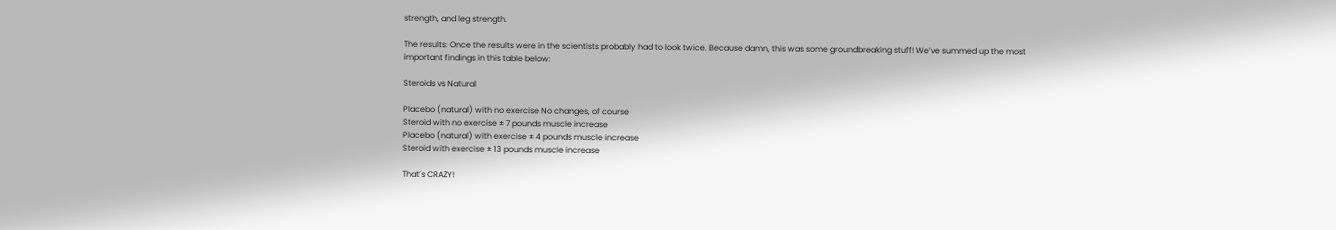strength, and leg strength.

The results: Once the results were in the scientists probably had to look twice. Because damn, this was some groundbreaking stuff! We’ve summed up the most important findings in this table below:

Steroids vs Natural

Placebo (natural) with no exercise No changes, of course
Steroid with no exercise ± 7 pounds muscle increase
Placebo (natural) with exercise ± 4 pounds muscle increase
Steroid with exercise ± 13 pounds muscle increase

That’s CRAZY!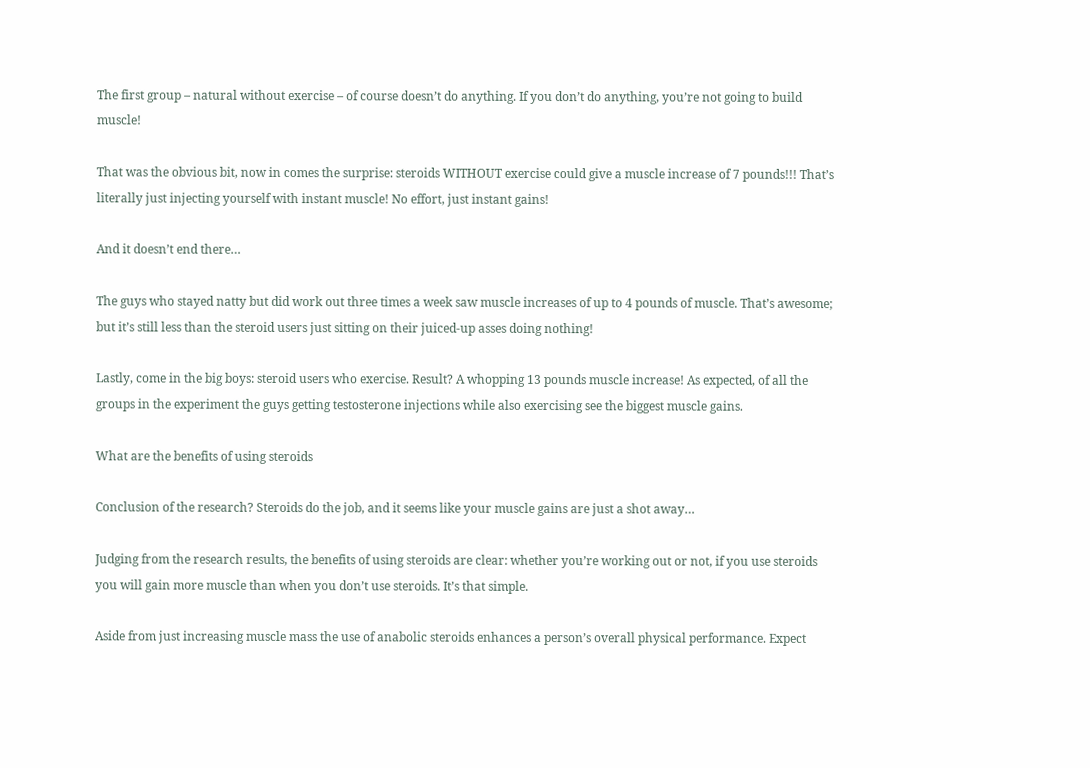The first group – natural without exercise – of course doesn’t do anything. If you don’t do anything, you’re not going to build muscle!

That was the obvious bit, now in comes the surprise: steroids WITHOUT exercise could give a muscle increase of 7 pounds!!! That’s literally just injecting yourself with instant muscle! No effort, just instant gains!

And it doesn’t end there…

The guys who stayed natty but did work out three times a week saw muscle increases of up to 4 pounds of muscle. That’s awesome; but it’s still less than the steroid users just sitting on their juiced-up asses doing nothing!

Lastly, come in the big boys: steroid users who exercise. Result? A whopping 13 pounds muscle increase! As expected, of all the groups in the experiment the guys getting testosterone injections while also exercising see the biggest muscle gains.

What are the benefits of using steroids

Conclusion of the research? Steroids do the job, and it seems like your muscle gains are just a shot away…

Judging from the research results, the benefits of using steroids are clear: whether you’re working out or not, if you use steroids you will gain more muscle than when you don’t use steroids. It’s that simple.

Aside from just increasing muscle mass the use of anabolic steroids enhances a person’s overall physical performance. Expect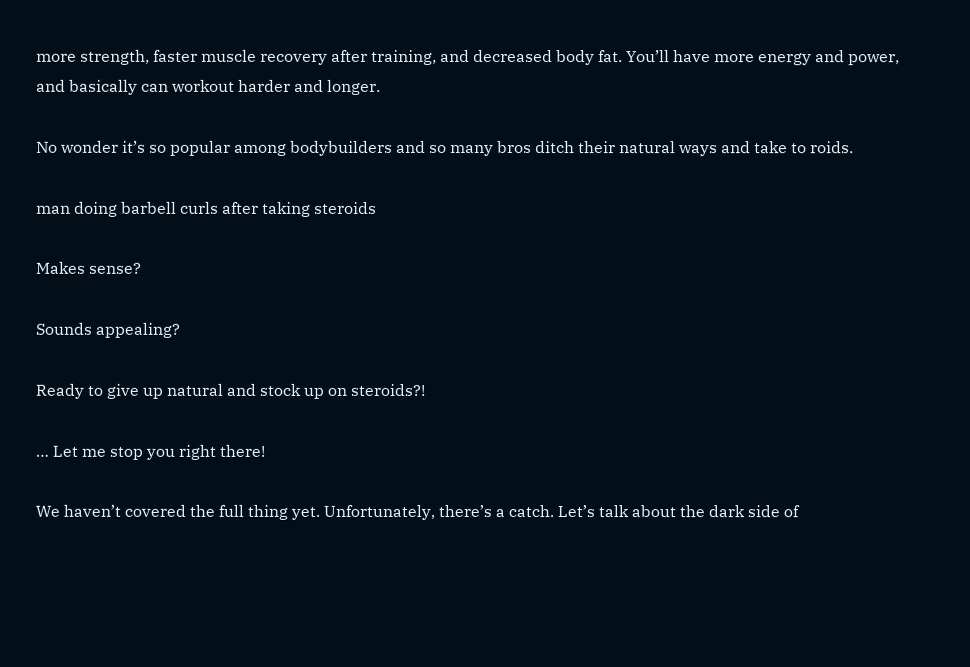more strength, faster muscle recovery after training, and decreased body fat. You’ll have more energy and power, and basically can workout harder and longer.

No wonder it’s so popular among bodybuilders and so many bros ditch their natural ways and take to roids.

man doing barbell curls after taking steroids

Makes sense?

Sounds appealing?

Ready to give up natural and stock up on steroids?!

… Let me stop you right there!

We haven’t covered the full thing yet. Unfortunately, there’s a catch. Let’s talk about the dark side of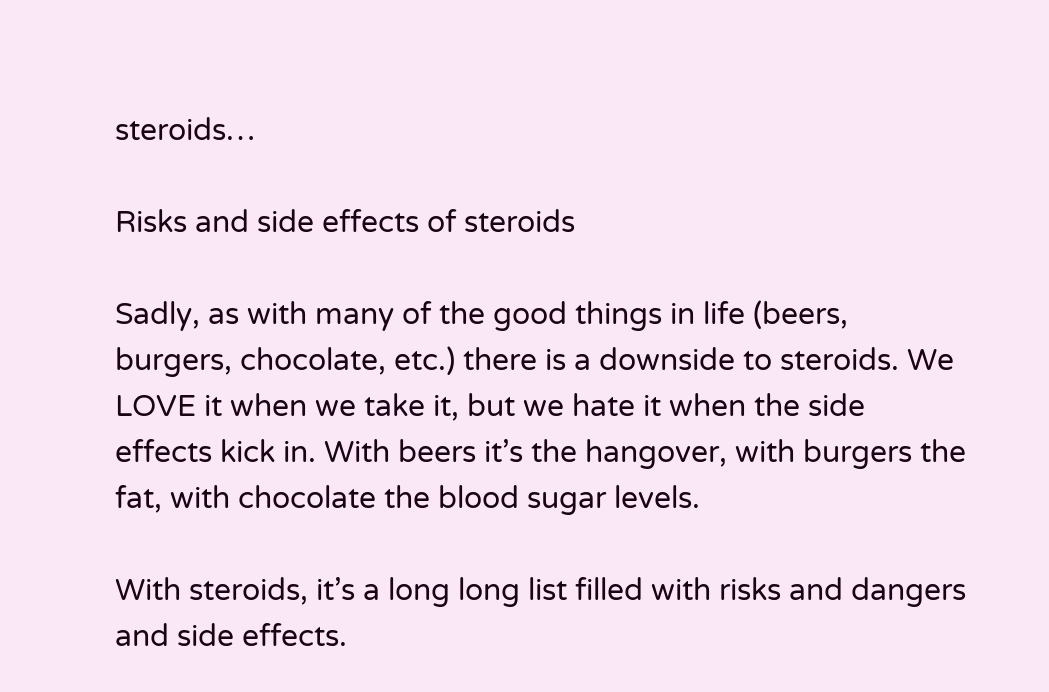steroids…

Risks and side effects of steroids

Sadly, as with many of the good things in life (beers, burgers, chocolate, etc.) there is a downside to steroids. We LOVE it when we take it, but we hate it when the side effects kick in. With beers it’s the hangover, with burgers the fat, with chocolate the blood sugar levels.

With steroids, it’s a long long list filled with risks and dangers and side effects.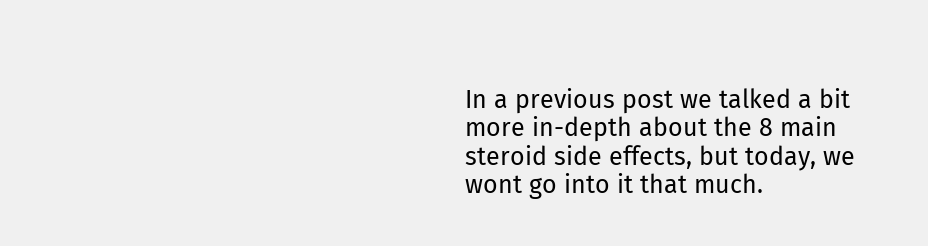In a previous post we talked a bit more in-depth about the 8 main steroid side effects, but today, we wont go into it that much.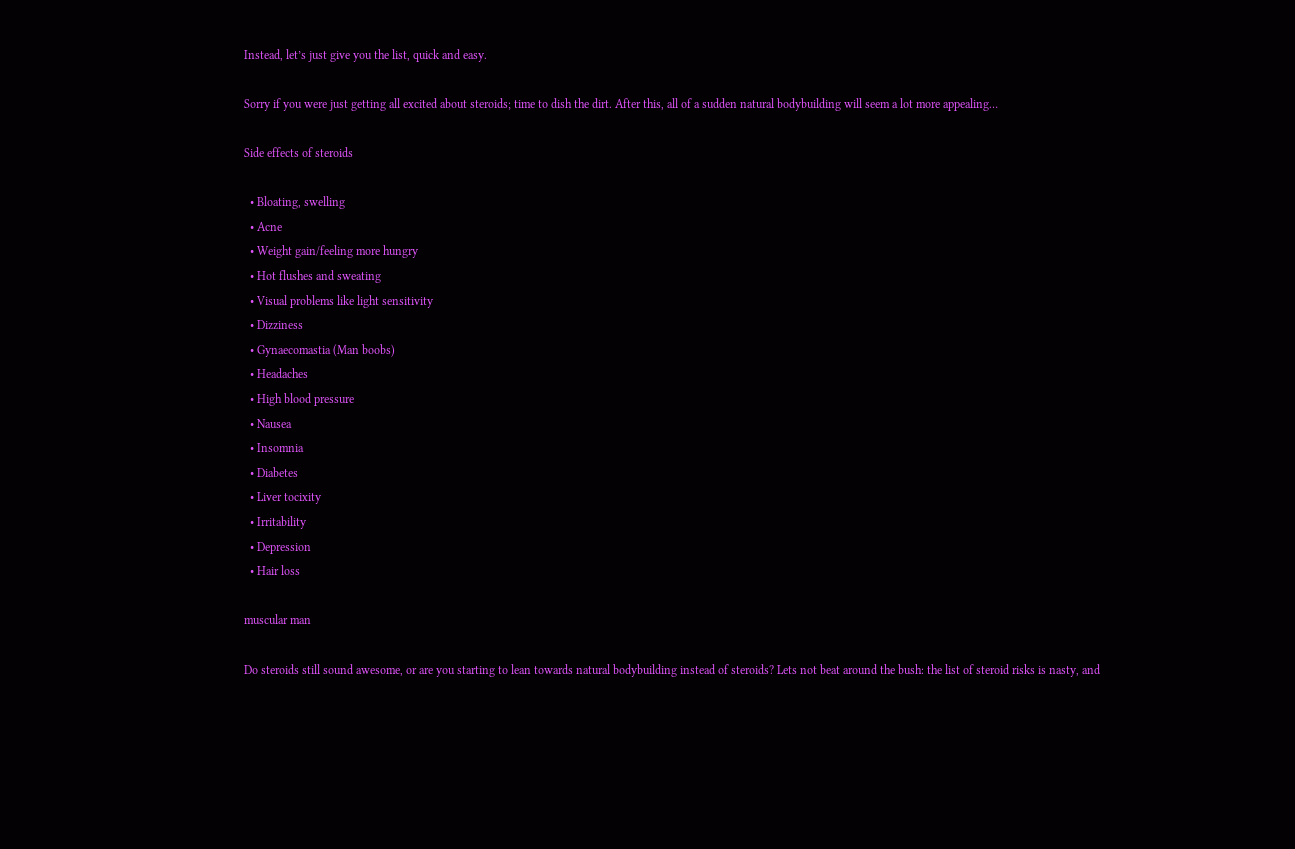Instead, let’s just give you the list, quick and easy.

Sorry if you were just getting all excited about steroids; time to dish the dirt. After this, all of a sudden natural bodybuilding will seem a lot more appealing…

Side effects of steroids

  • Bloating, swelling
  • Acne
  • Weight gain/feeling more hungry
  • Hot flushes and sweating
  • Visual problems like light sensitivity
  • Dizziness
  • Gynaecomastia (Man boobs)
  • Headaches
  • High blood pressure
  • Nausea
  • Insomnia
  • Diabetes
  • Liver tocixity
  • Irritability
  • Depression
  • Hair loss

muscular man

Do steroids still sound awesome, or are you starting to lean towards natural bodybuilding instead of steroids? Lets not beat around the bush: the list of steroid risks is nasty, and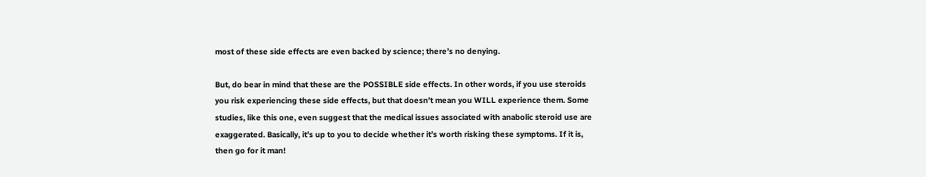most of these side effects are even backed by science; there’s no denying.

But, do bear in mind that these are the POSSIBLE side effects. In other words, if you use steroids you risk experiencing these side effects, but that doesn’t mean you WILL experience them. Some studies, like this one, even suggest that the medical issues associated with anabolic steroid use are exaggerated. Basically, it’s up to you to decide whether it’s worth risking these symptoms. If it is, then go for it man!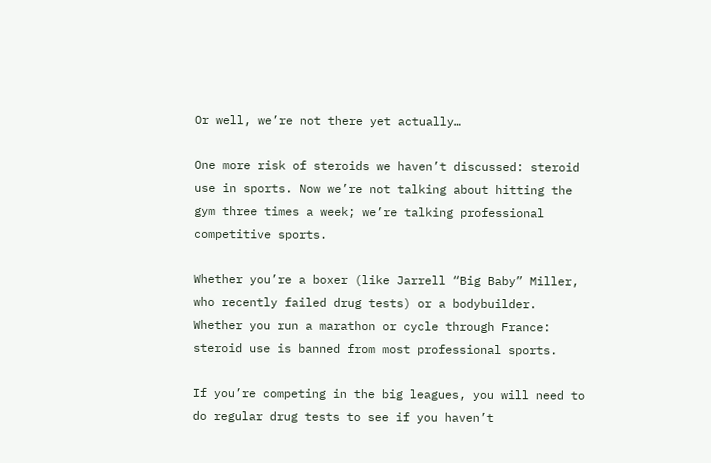Or well, we’re not there yet actually…

One more risk of steroids we haven’t discussed: steroid use in sports. Now we’re not talking about hitting the gym three times a week; we’re talking professional competitive sports.

Whether you’re a boxer (like Jarrell “Big Baby” Miller, who recently failed drug tests) or a bodybuilder. Whether you run a marathon or cycle through France: steroid use is banned from most professional sports.

If you’re competing in the big leagues, you will need to do regular drug tests to see if you haven’t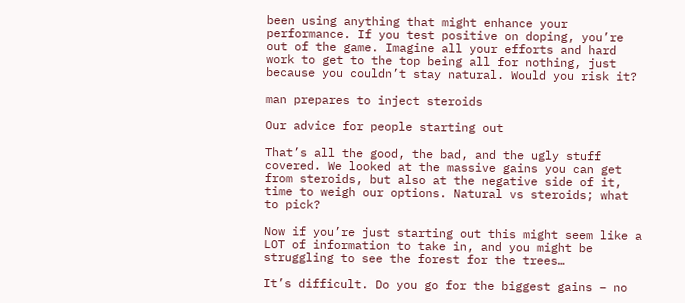been using anything that might enhance your performance. If you test positive on doping, you’re out of the game. Imagine all your efforts and hard work to get to the top being all for nothing, just because you couldn’t stay natural. Would you risk it?

man prepares to inject steroids

Our advice for people starting out

That’s all the good, the bad, and the ugly stuff covered. We looked at the massive gains you can get from steroids, but also at the negative side of it, time to weigh our options. Natural vs steroids; what to pick?

Now if you’re just starting out this might seem like a LOT of information to take in, and you might be struggling to see the forest for the trees…

It’s difficult. Do you go for the biggest gains – no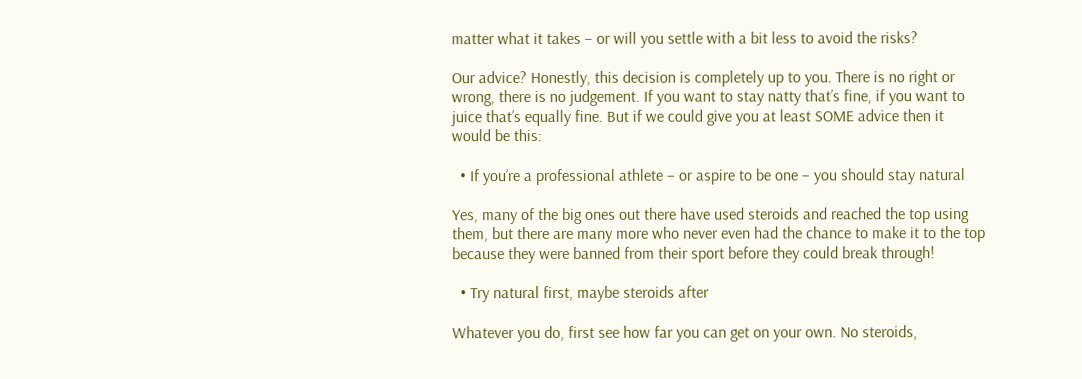matter what it takes – or will you settle with a bit less to avoid the risks?

Our advice? Honestly, this decision is completely up to you. There is no right or wrong, there is no judgement. If you want to stay natty that’s fine, if you want to juice that’s equally fine. But if we could give you at least SOME advice then it would be this:

  • If you’re a professional athlete – or aspire to be one – you should stay natural

Yes, many of the big ones out there have used steroids and reached the top using them, but there are many more who never even had the chance to make it to the top because they were banned from their sport before they could break through!

  • Try natural first, maybe steroids after

Whatever you do, first see how far you can get on your own. No steroids,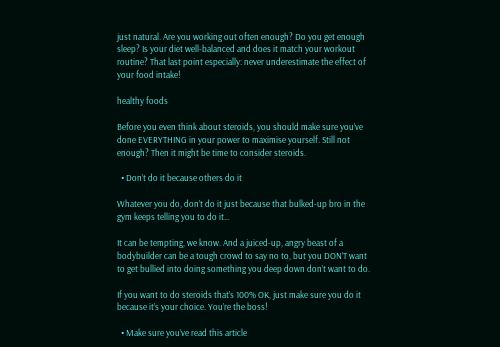just natural. Are you working out often enough? Do you get enough sleep? Is your diet well-balanced and does it match your workout routine? That last point especially: never underestimate the effect of your food intake!

healthy foods

Before you even think about steroids, you should make sure you’ve done EVERYTHING in your power to maximise yourself. Still not enough? Then it might be time to consider steroids.

  • Don’t do it because others do it

Whatever you do, don’t do it just because that bulked-up bro in the gym keeps telling you to do it…

It can be tempting, we know. And a juiced-up, angry beast of a bodybuilder can be a tough crowd to say no to, but you DON’T want to get bullied into doing something you deep down don’t want to do.

If you want to do steroids that’s 100% OK, just make sure you do it because it’s your choice. You’re the boss!

  • Make sure you’ve read this article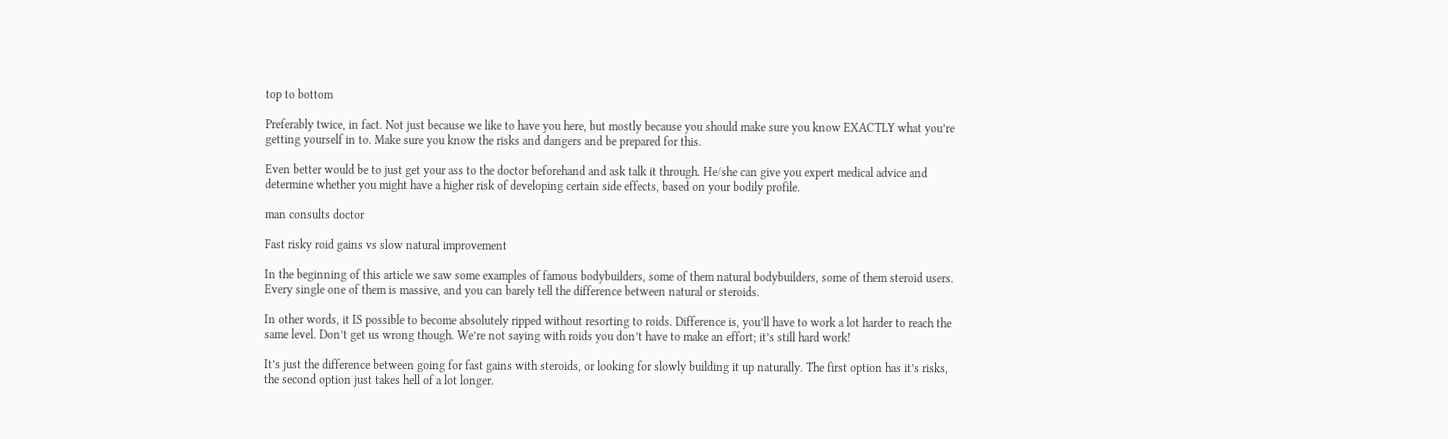top to bottom

Preferably twice, in fact. Not just because we like to have you here, but mostly because you should make sure you know EXACTLY what you’re getting yourself in to. Make sure you know the risks and dangers and be prepared for this.

Even better would be to just get your ass to the doctor beforehand and ask talk it through. He/she can give you expert medical advice and determine whether you might have a higher risk of developing certain side effects, based on your bodily profile.

man consults doctor

Fast risky roid gains vs slow natural improvement

In the beginning of this article we saw some examples of famous bodybuilders, some of them natural bodybuilders, some of them steroid users. Every single one of them is massive, and you can barely tell the difference between natural or steroids.

In other words, it IS possible to become absolutely ripped without resorting to roids. Difference is, you’ll have to work a lot harder to reach the same level. Don’t get us wrong though. We’re not saying with roids you don’t have to make an effort; it’s still hard work!

It’s just the difference between going for fast gains with steroids, or looking for slowly building it up naturally. The first option has it’s risks, the second option just takes hell of a lot longer.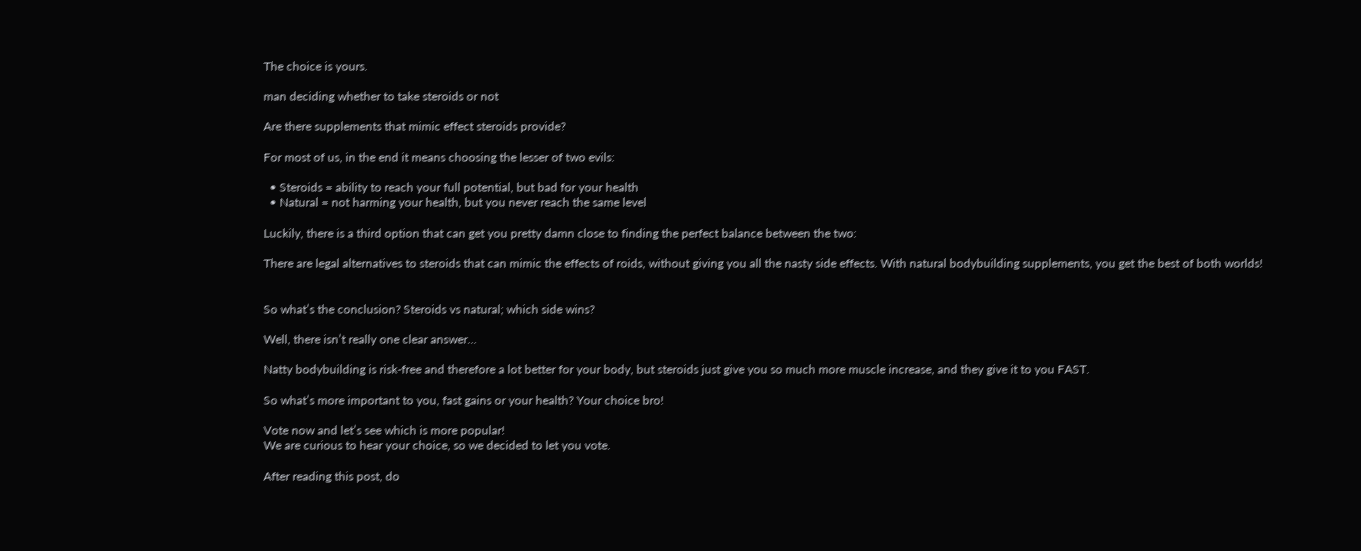The choice is yours.

man deciding whether to take steroids or not

Are there supplements that mimic effect steroids provide?

For most of us, in the end it means choosing the lesser of two evils:

  • Steroids = ability to reach your full potential, but bad for your health
  • Natural = not harming your health, but you never reach the same level

Luckily, there is a third option that can get you pretty damn close to finding the perfect balance between the two:

There are legal alternatives to steroids that can mimic the effects of roids, without giving you all the nasty side effects. With natural bodybuilding supplements, you get the best of both worlds!


So what’s the conclusion? Steroids vs natural; which side wins?

Well, there isn’t really one clear answer…

Natty bodybuilding is risk-free and therefore a lot better for your body, but steroids just give you so much more muscle increase, and they give it to you FAST.

So what’s more important to you, fast gains or your health? Your choice bro!

Vote now and let’s see which is more popular!
We are curious to hear your choice, so we decided to let you vote.

After reading this post, do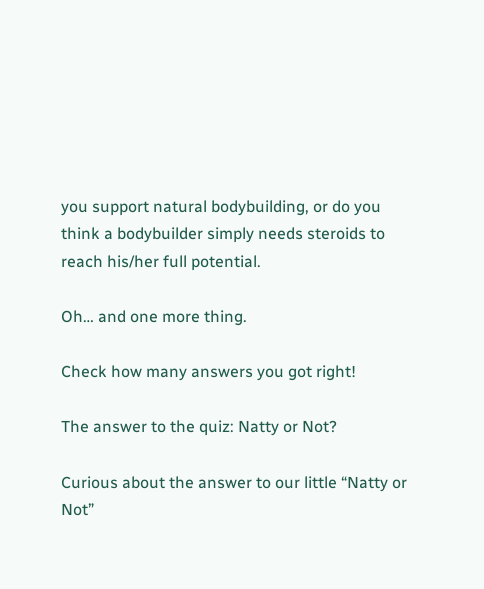you support natural bodybuilding, or do you think a bodybuilder simply needs steroids to reach his/her full potential.

Oh… and one more thing.

Check how many answers you got right!

The answer to the quiz: Natty or Not?

Curious about the answer to our little “Natty or Not”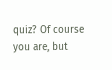quiz? Of course you are, but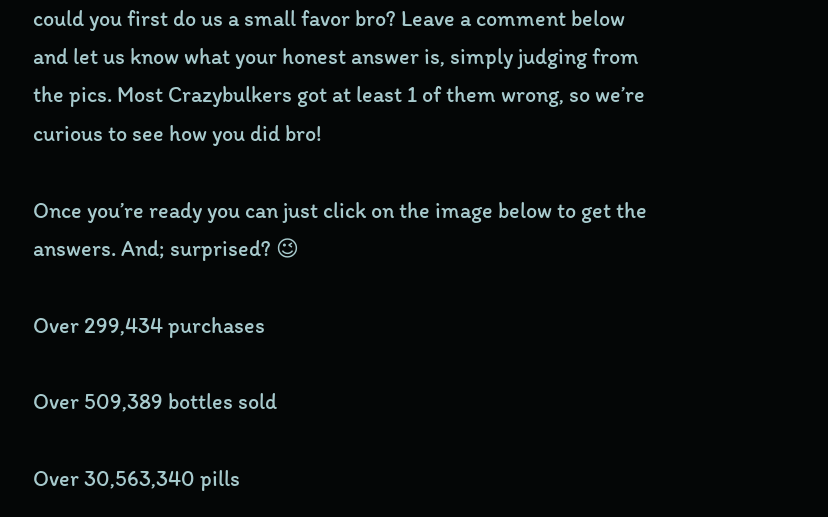could you first do us a small favor bro? Leave a comment below and let us know what your honest answer is, simply judging from the pics. Most Crazybulkers got at least 1 of them wrong, so we’re curious to see how you did bro!

Once you’re ready you can just click on the image below to get the answers. And; surprised? 😉

Over 299,434 purchases

Over 509,389 bottles sold

Over 30,563,340 pills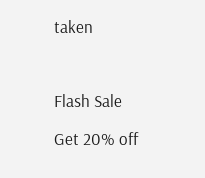taken



Flash Sale

Get 20% off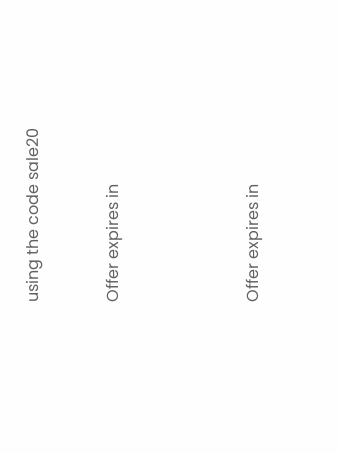using the code sale20



Offer expires in






Offer expires in